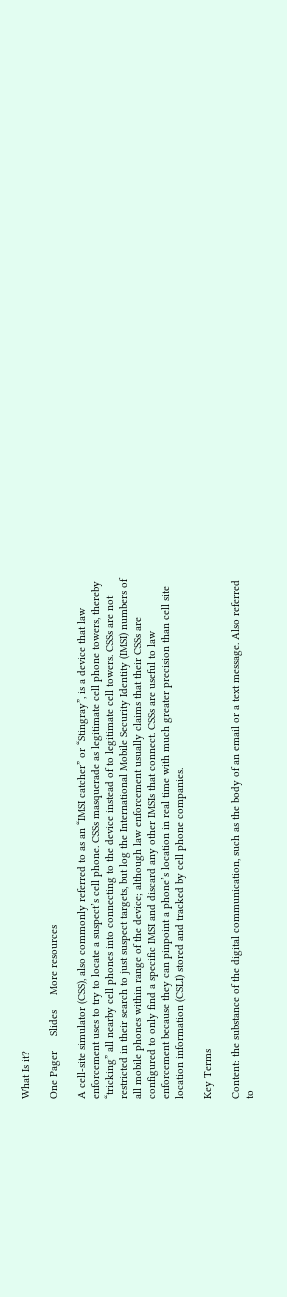What Is it?

One Pager     Slides     More resources

A cell-site simulator (CSS), also commonly referred to as an “IMSI catcher” or “Stingray”, is a device that law enforcement uses to try to locate a suspect’s cell phone. CSSs masquerade as legitimate cell phone towers, thereby “tricking” all nearby cell phones into connecting to the device instead of to legitimate cell towers. CSSs are not restricted in their search to just suspect targets, but log the International Mobile Security Identity (IMSI) numbers of all mobile phones within range of the device; although law enforcement usually claims that their CSSs are configured to only find a specific IMSI and discard any other IMSIs that connect. CSSs are useful to law enforcement because they can pinpoint a phone’s location in real time with much greater precision than cell site location information (CSLI) stored and tracked by cell phone companies.

Key Terms

Content: the substance of the digital communication, such as the body of an email or a text message. Also referred to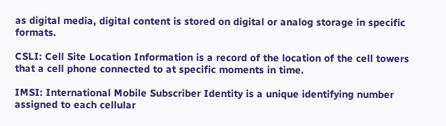as digital media, digital content is stored on digital or analog storage in specific formats.

CSLI: Cell Site Location Information is a record of the location of the cell towers that a cell phone connected to at specific moments in time.

IMSI: International Mobile Subscriber Identity is a unique identifying number assigned to each cellular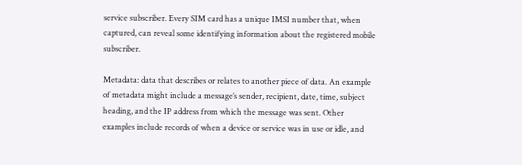service subscriber. Every SIM card has a unique IMSI number that, when captured, can reveal some identifying information about the registered mobile subscriber.

Metadata: data that describes or relates to another piece of data. An example of metadata might include a message’s sender, recipient, date, time, subject heading, and the IP address from which the message was sent. Other examples include records of when a device or service was in use or idle, and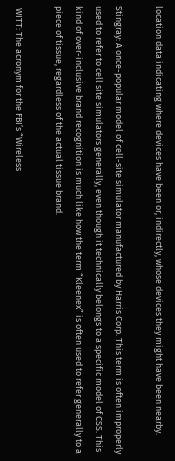location data indicating where devices have been or, indirectly, whose devices they might have been nearby.

Stingray: A once-popular model of cell-site simulator manufactured by Harris Corp. This term is often improperly used to refer to cell site simulators generally, even though it technically belongs to a specific model of CSS. This kind of over-inclusive brand recognition is much like how the term “Kleenex” is often used to refer generally to a piece of tissue, regardless of the actual tissue brand.

 WITT: The acronym for the FBI’s “Wireless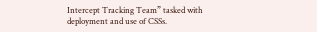Intercept Tracking Team” tasked with deployment and use of CSSs.